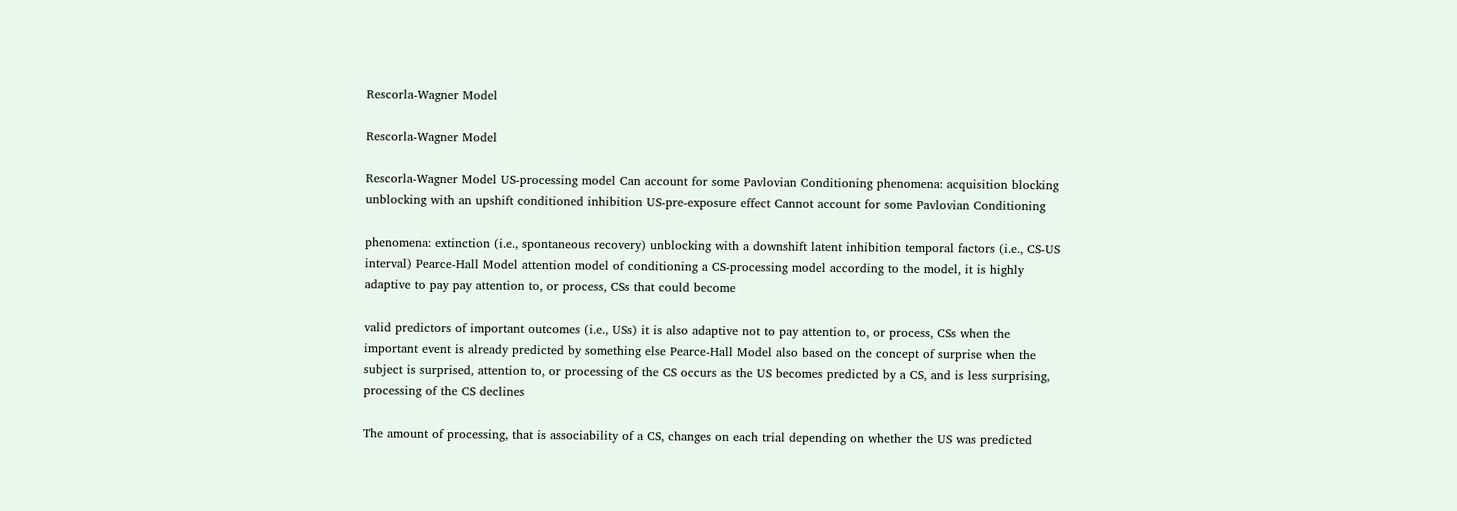Rescorla-Wagner Model

Rescorla-Wagner Model

Rescorla-Wagner Model US-processing model Can account for some Pavlovian Conditioning phenomena: acquisition blocking unblocking with an upshift conditioned inhibition US-pre-exposure effect Cannot account for some Pavlovian Conditioning

phenomena: extinction (i.e., spontaneous recovery) unblocking with a downshift latent inhibition temporal factors (i.e., CS-US interval) Pearce-Hall Model attention model of conditioning a CS-processing model according to the model, it is highly adaptive to pay pay attention to, or process, CSs that could become

valid predictors of important outcomes (i.e., USs) it is also adaptive not to pay attention to, or process, CSs when the important event is already predicted by something else Pearce-Hall Model also based on the concept of surprise when the subject is surprised, attention to, or processing of the CS occurs as the US becomes predicted by a CS, and is less surprising, processing of the CS declines

The amount of processing, that is associability of a CS, changes on each trial depending on whether the US was predicted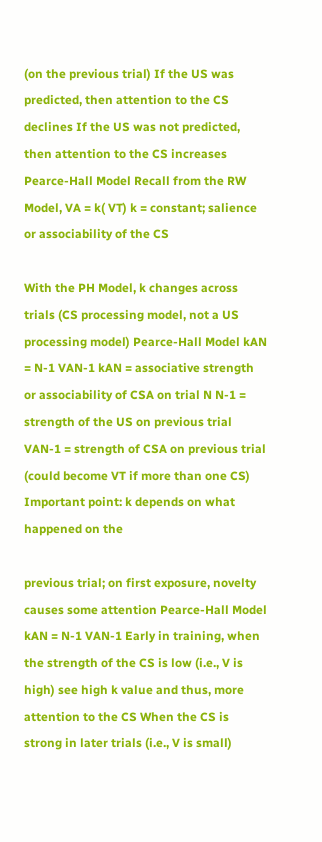(on the previous trial) If the US was predicted, then attention to the CS declines If the US was not predicted, then attention to the CS increases Pearce-Hall Model Recall from the RW Model, VA = k( VT) k = constant; salience or associability of the CS

With the PH Model, k changes across trials (CS processing model, not a US processing model) Pearce-Hall Model kAN = N-1 VAN-1 kAN = associative strength or associability of CSA on trial N N-1 = strength of the US on previous trial VAN-1 = strength of CSA on previous trial (could become VT if more than one CS) Important point: k depends on what happened on the

previous trial; on first exposure, novelty causes some attention Pearce-Hall Model kAN = N-1 VAN-1 Early in training, when the strength of the CS is low (i.e., V is high) see high k value and thus, more attention to the CS When the CS is strong in later trials (i.e., V is small)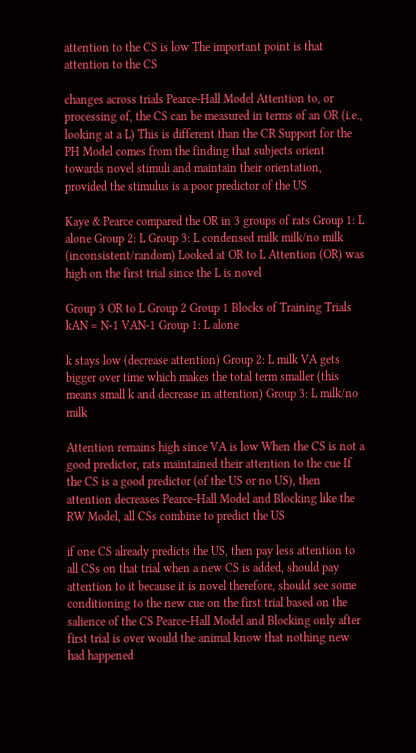attention to the CS is low The important point is that attention to the CS

changes across trials Pearce-Hall Model Attention to, or processing of, the CS can be measured in terms of an OR (i.e., looking at a L) This is different than the CR Support for the PH Model comes from the finding that subjects orient towards novel stimuli and maintain their orientation, provided the stimulus is a poor predictor of the US

Kaye & Pearce compared the OR in 3 groups of rats Group 1: L alone Group 2: L Group 3: L condensed milk milk/no milk (inconsistent/random) Looked at OR to L Attention (OR) was high on the first trial since the L is novel

Group 3 OR to L Group 2 Group 1 Blocks of Training Trials kAN = N-1 VAN-1 Group 1: L alone

k stays low (decrease attention) Group 2: L milk VA gets bigger over time which makes the total term smaller (this means small k and decrease in attention) Group 3: L milk/no milk

Attention remains high since VA is low When the CS is not a good predictor, rats maintained their attention to the cue If the CS is a good predictor (of the US or no US), then attention decreases Pearce-Hall Model and Blocking like the RW Model, all CSs combine to predict the US

if one CS already predicts the US, then pay less attention to all CSs on that trial when a new CS is added, should pay attention to it because it is novel therefore, should see some conditioning to the new cue on the first trial based on the salience of the CS Pearce-Hall Model and Blocking only after first trial is over would the animal know that nothing new had happened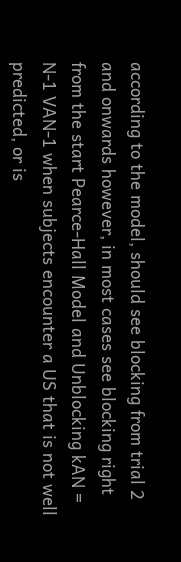according to the model, should see blocking from trial 2 and onwards however, in most cases see blocking right from the start Pearce-Hall Model and Unblocking kAN = N-1 VAN-1 when subjects encounter a US that is not well predicted, or is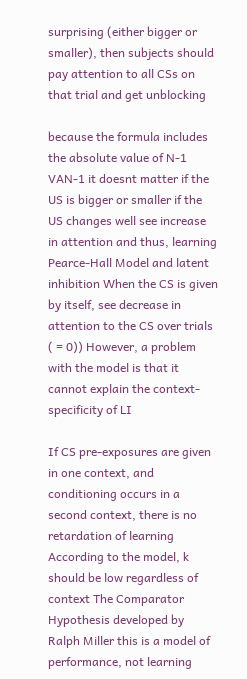surprising (either bigger or smaller), then subjects should pay attention to all CSs on that trial and get unblocking

because the formula includes the absolute value of N-1 VAN-1 it doesnt matter if the US is bigger or smaller if the US changes well see increase in attention and thus, learning Pearce-Hall Model and latent inhibition When the CS is given by itself, see decrease in attention to the CS over trials ( = 0)) However, a problem with the model is that it cannot explain the context-specificity of LI

If CS pre-exposures are given in one context, and conditioning occurs in a second context, there is no retardation of learning According to the model, k should be low regardless of context The Comparator Hypothesis developed by Ralph Miller this is a model of performance, not learning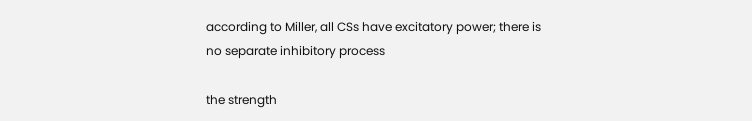according to Miller, all CSs have excitatory power; there is no separate inhibitory process

the strength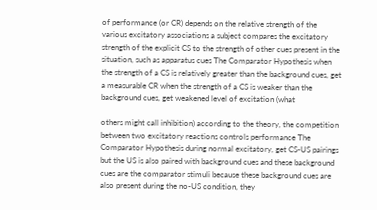of performance (or CR) depends on the relative strength of the various excitatory associations a subject compares the excitatory strength of the explicit CS to the strength of other cues present in the situation, such as apparatus cues The Comparator Hypothesis when the strength of a CS is relatively greater than the background cues, get a measurable CR when the strength of a CS is weaker than the background cues, get weakened level of excitation (what

others might call inhibition) according to the theory, the competition between two excitatory reactions controls performance The Comparator Hypothesis during normal excitatory, get CS-US pairings but the US is also paired with background cues and these background cues are the comparator stimuli because these background cues are also present during the no-US condition, they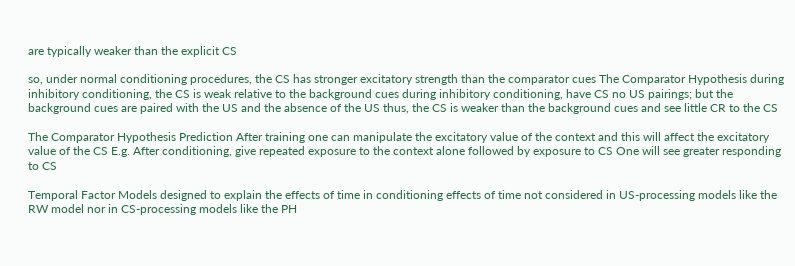are typically weaker than the explicit CS

so, under normal conditioning procedures, the CS has stronger excitatory strength than the comparator cues The Comparator Hypothesis during inhibitory conditioning, the CS is weak relative to the background cues during inhibitory conditioning, have CS no US pairings; but the background cues are paired with the US and the absence of the US thus, the CS is weaker than the background cues and see little CR to the CS

The Comparator Hypothesis Prediction After training one can manipulate the excitatory value of the context and this will affect the excitatory value of the CS E.g. After conditioning, give repeated exposure to the context alone followed by exposure to CS One will see greater responding to CS

Temporal Factor Models designed to explain the effects of time in conditioning effects of time not considered in US-processing models like the RW model nor in CS-processing models like the PH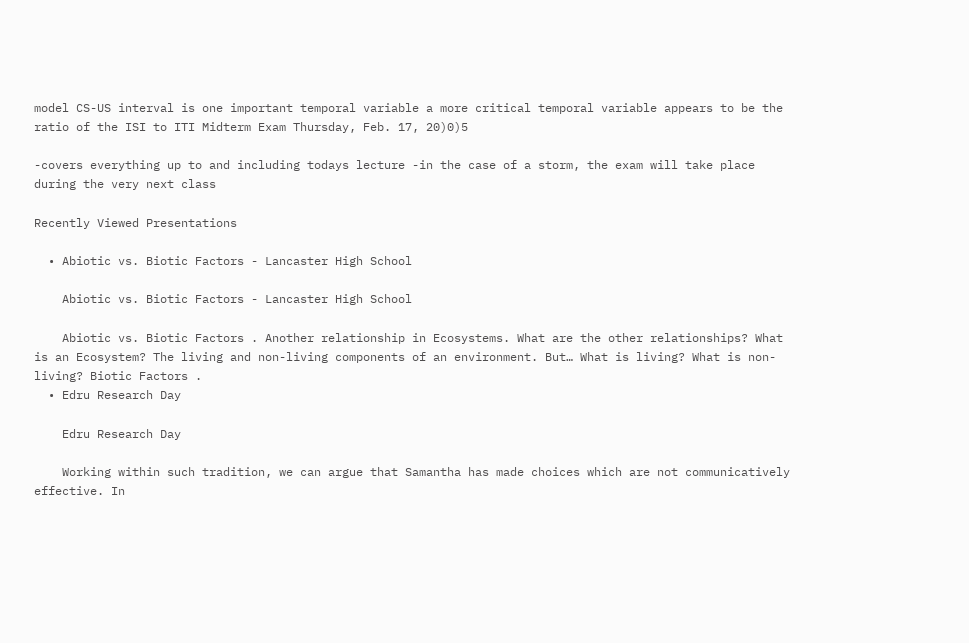model CS-US interval is one important temporal variable a more critical temporal variable appears to be the ratio of the ISI to ITI Midterm Exam Thursday, Feb. 17, 20)0)5

-covers everything up to and including todays lecture -in the case of a storm, the exam will take place during the very next class

Recently Viewed Presentations

  • Abiotic vs. Biotic Factors - Lancaster High School

    Abiotic vs. Biotic Factors - Lancaster High School

    Abiotic vs. Biotic Factors . Another relationship in Ecosystems. What are the other relationships? What is an Ecosystem? The living and non-living components of an environment. But… What is living? What is non-living? Biotic Factors .
  • Edru Research Day

    Edru Research Day

    Working within such tradition, we can argue that Samantha has made choices which are not communicatively effective. In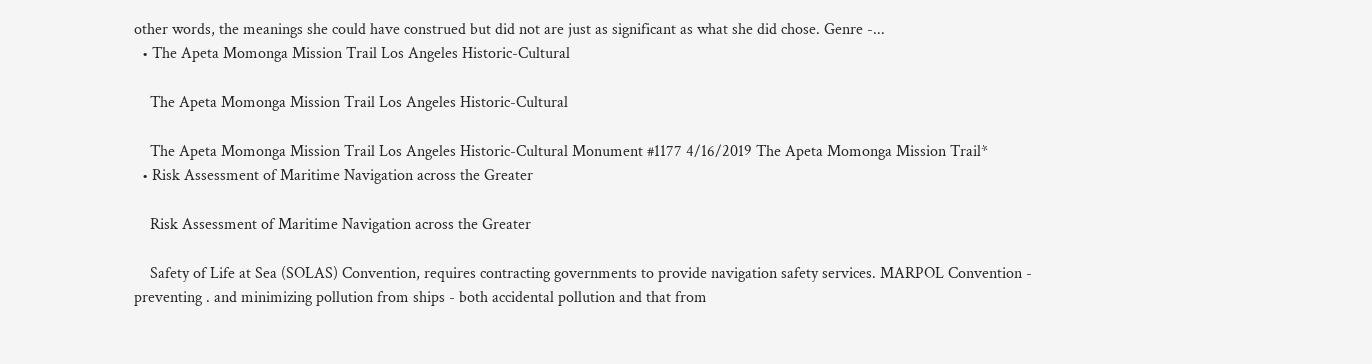other words, the meanings she could have construed but did not are just as significant as what she did chose. Genre -...
  • The Apeta Momonga Mission Trail Los Angeles Historic-Cultural

    The Apeta Momonga Mission Trail Los Angeles Historic-Cultural

    The Apeta Momonga Mission Trail Los Angeles Historic-Cultural Monument #1177 4/16/2019 The Apeta Momonga Mission Trail*
  • Risk Assessment of Maritime Navigation across the Greater

    Risk Assessment of Maritime Navigation across the Greater

    Safety of Life at Sea (SOLAS) Convention, requires contracting governments to provide navigation safety services. MARPOL Convention - preventing . and minimizing pollution from ships - both accidental pollution and that from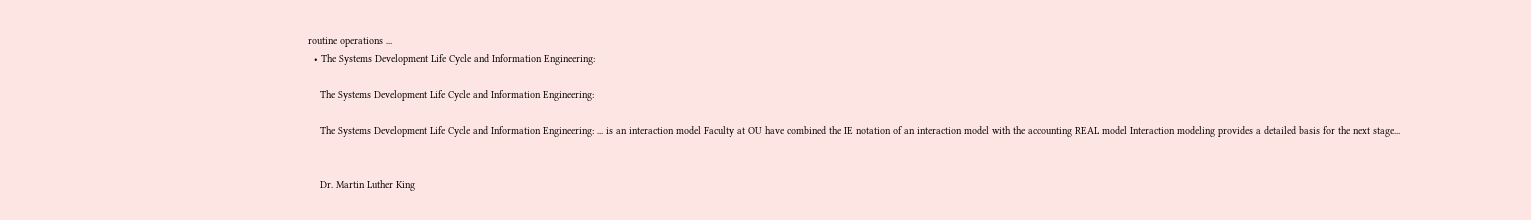routine operations ...
  • The Systems Development Life Cycle and Information Engineering:

    The Systems Development Life Cycle and Information Engineering:

    The Systems Development Life Cycle and Information Engineering: ... is an interaction model Faculty at OU have combined the IE notation of an interaction model with the accounting REAL model Interaction modeling provides a detailed basis for the next stage...


    Dr. Martin Luther King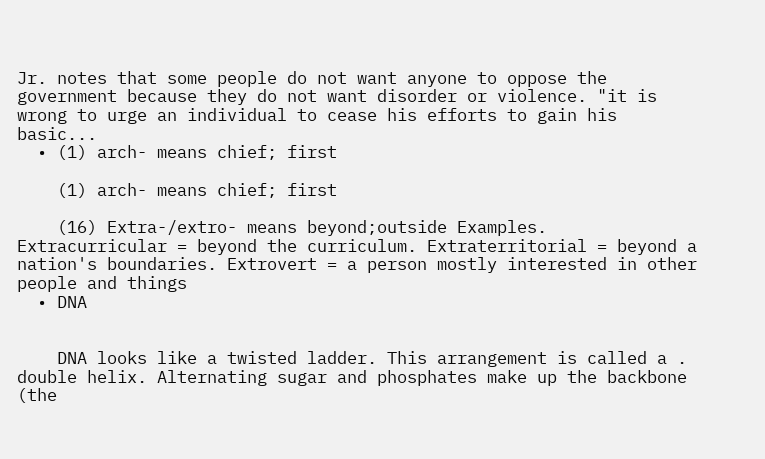Jr. notes that some people do not want anyone to oppose the government because they do not want disorder or violence. "it is wrong to urge an individual to cease his efforts to gain his basic...
  • (1) arch- means chief; first

    (1) arch- means chief; first

    (16) Extra-/extro- means beyond;outside Examples. Extracurricular = beyond the curriculum. Extraterritorial = beyond a nation's boundaries. Extrovert = a person mostly interested in other people and things
  • DNA


    DNA looks like a twisted ladder. This arrangement is called a . double helix. Alternating sugar and phosphates make up the backbone (the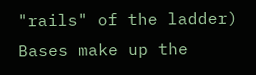"rails" of the ladder) Bases make up the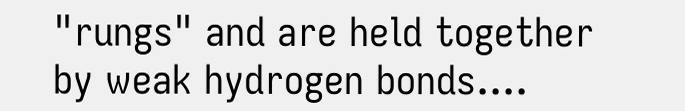"rungs" and are held together by weak hydrogen bonds....